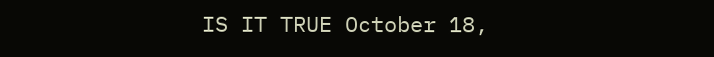IS IT TRUE October 18,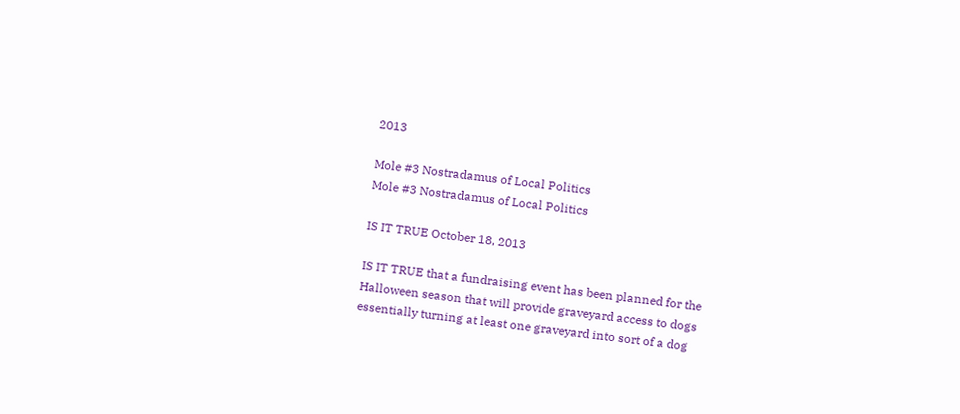2013

Mole #3 Nostradamus of Local Politics
Mole #3 Nostradamus of Local Politics

IS IT TRUE October 18, 2013

IS IT TRUE that a fundraising event has been planned for the Halloween season that will provide graveyard access to dogs essentially turning at least one graveyard into sort of a dog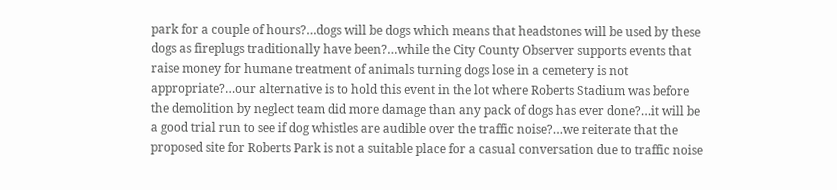park for a couple of hours?…dogs will be dogs which means that headstones will be used by these dogs as fireplugs traditionally have been?…while the City County Observer supports events that raise money for humane treatment of animals turning dogs lose in a cemetery is not appropriate?…our alternative is to hold this event in the lot where Roberts Stadium was before the demolition by neglect team did more damage than any pack of dogs has ever done?…it will be a good trial run to see if dog whistles are audible over the traffic noise?…we reiterate that the proposed site for Roberts Park is not a suitable place for a casual conversation due to traffic noise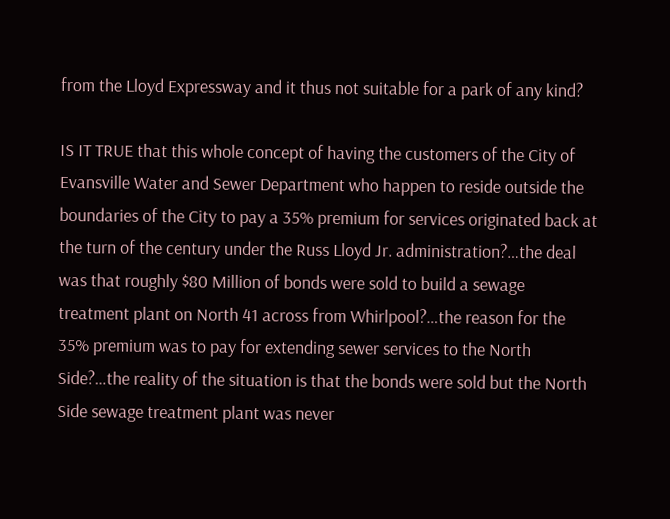from the Lloyd Expressway and it thus not suitable for a park of any kind?

IS IT TRUE that this whole concept of having the customers of the City of Evansville Water and Sewer Department who happen to reside outside the boundaries of the City to pay a 35% premium for services originated back at the turn of the century under the Russ Lloyd Jr. administration?…the deal was that roughly $80 Million of bonds were sold to build a sewage treatment plant on North 41 across from Whirlpool?…the reason for the 35% premium was to pay for extending sewer services to the North Side?…the reality of the situation is that the bonds were sold but the North Side sewage treatment plant was never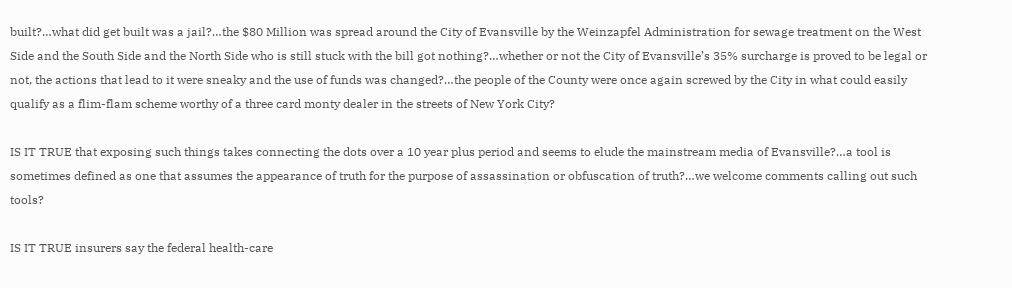built?…what did get built was a jail?…the $80 Million was spread around the City of Evansville by the Weinzapfel Administration for sewage treatment on the West Side and the South Side and the North Side who is still stuck with the bill got nothing?…whether or not the City of Evansville’s 35% surcharge is proved to be legal or not, the actions that lead to it were sneaky and the use of funds was changed?…the people of the County were once again screwed by the City in what could easily qualify as a flim-flam scheme worthy of a three card monty dealer in the streets of New York City?

IS IT TRUE that exposing such things takes connecting the dots over a 10 year plus period and seems to elude the mainstream media of Evansville?…a tool is sometimes defined as one that assumes the appearance of truth for the purpose of assassination or obfuscation of truth?…we welcome comments calling out such tools?

IS IT TRUE insurers say the federal health-care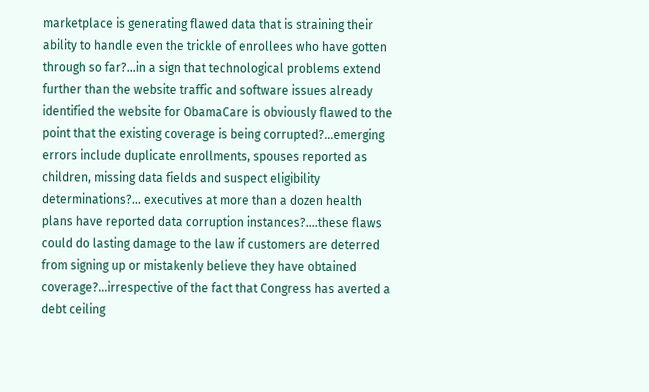marketplace is generating flawed data that is straining their ability to handle even the trickle of enrollees who have gotten through so far?…in a sign that technological problems extend further than the website traffic and software issues already identified the website for ObamaCare is obviously flawed to the point that the existing coverage is being corrupted?…emerging errors include duplicate enrollments, spouses reported as children, missing data fields and suspect eligibility determinations?… executives at more than a dozen health plans have reported data corruption instances?….these flaws could do lasting damage to the law if customers are deterred from signing up or mistakenly believe they have obtained coverage?…irrespective of the fact that Congress has averted a debt ceiling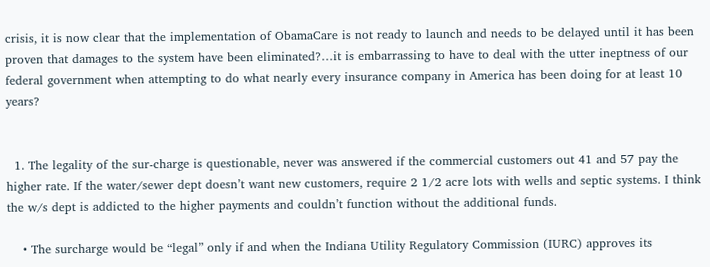crisis, it is now clear that the implementation of ObamaCare is not ready to launch and needs to be delayed until it has been proven that damages to the system have been eliminated?…it is embarrassing to have to deal with the utter ineptness of our federal government when attempting to do what nearly every insurance company in America has been doing for at least 10 years?


  1. The legality of the sur-charge is questionable, never was answered if the commercial customers out 41 and 57 pay the higher rate. If the water/sewer dept doesn’t want new customers, require 2 1/2 acre lots with wells and septic systems. I think the w/s dept is addicted to the higher payments and couldn’t function without the additional funds.

    • The surcharge would be “legal” only if and when the Indiana Utility Regulatory Commission (IURC) approves its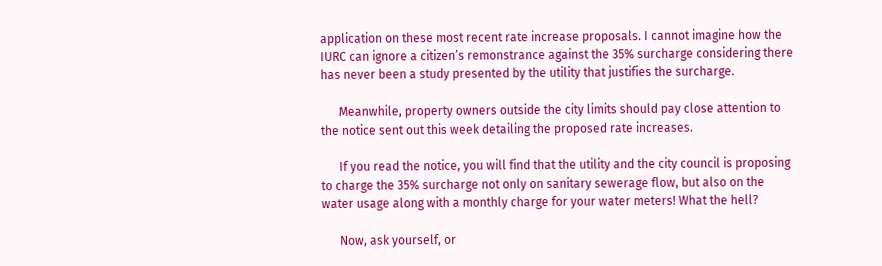application on these most recent rate increase proposals. I cannot imagine how the IURC can ignore a citizen’s remonstrance against the 35% surcharge considering there has never been a study presented by the utility that justifies the surcharge.

      Meanwhile, property owners outside the city limits should pay close attention to the notice sent out this week detailing the proposed rate increases.

      If you read the notice, you will find that the utility and the city council is proposing to charge the 35% surcharge not only on sanitary sewerage flow, but also on the water usage along with a monthly charge for your water meters! What the hell?

      Now, ask yourself, or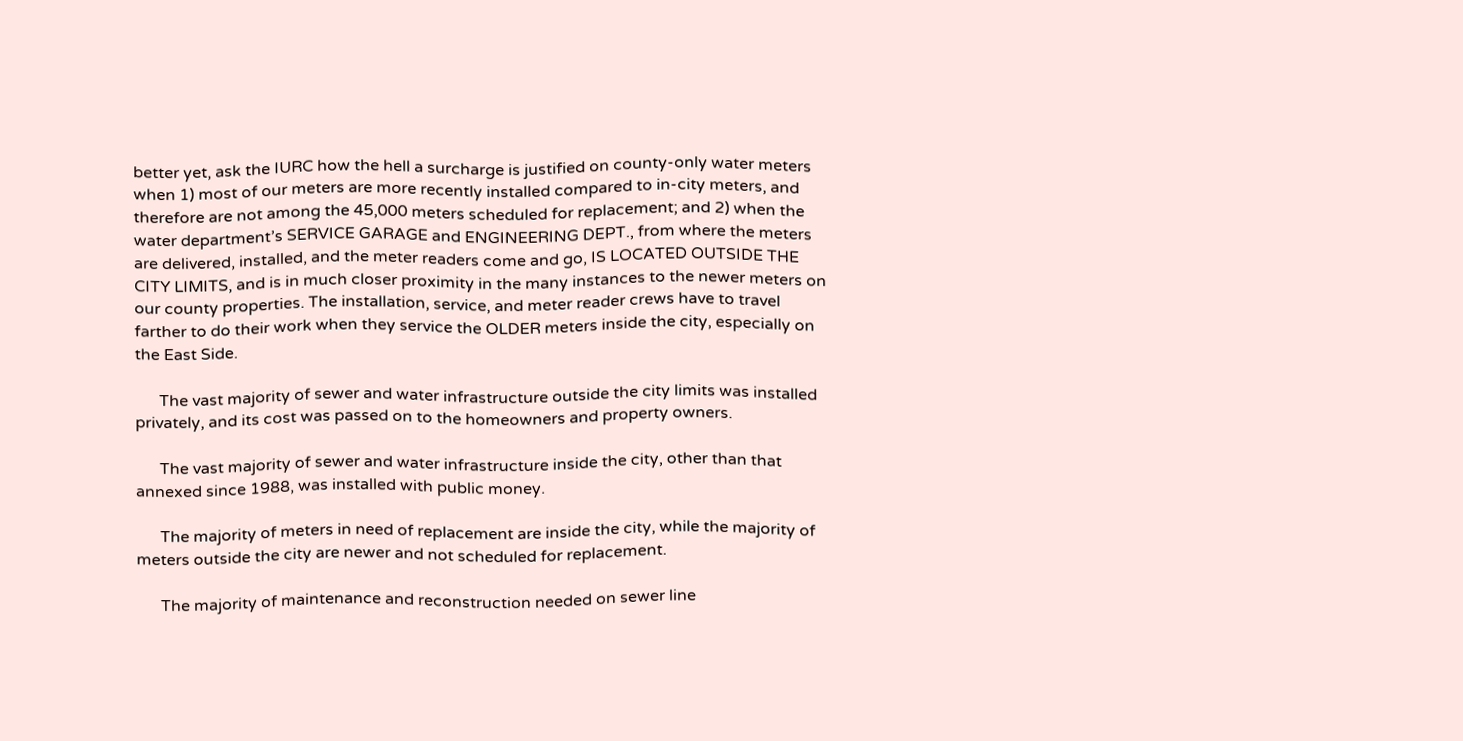better yet, ask the IURC how the hell a surcharge is justified on county-only water meters when 1) most of our meters are more recently installed compared to in-city meters, and therefore are not among the 45,000 meters scheduled for replacement; and 2) when the water department’s SERVICE GARAGE and ENGINEERING DEPT., from where the meters are delivered, installed, and the meter readers come and go, IS LOCATED OUTSIDE THE CITY LIMITS, and is in much closer proximity in the many instances to the newer meters on our county properties. The installation, service, and meter reader crews have to travel farther to do their work when they service the OLDER meters inside the city, especially on the East Side.

      The vast majority of sewer and water infrastructure outside the city limits was installed privately, and its cost was passed on to the homeowners and property owners.

      The vast majority of sewer and water infrastructure inside the city, other than that annexed since 1988, was installed with public money.

      The majority of meters in need of replacement are inside the city, while the majority of meters outside the city are newer and not scheduled for replacement.

      The majority of maintenance and reconstruction needed on sewer line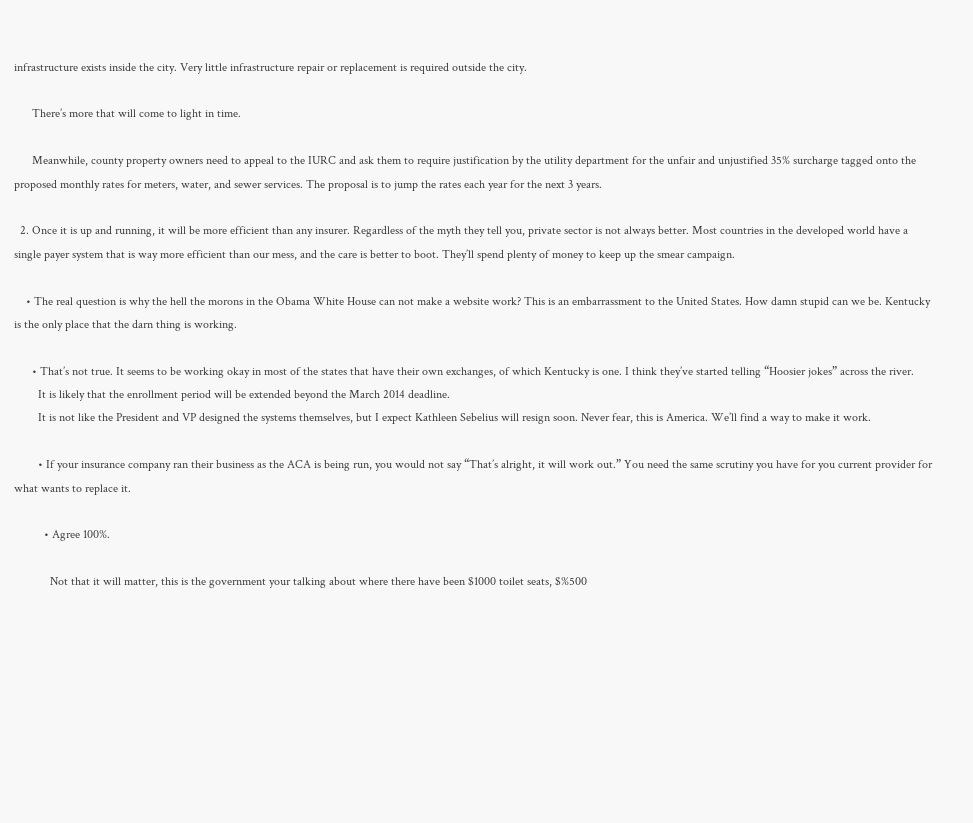infrastructure exists inside the city. Very little infrastructure repair or replacement is required outside the city.

      There’s more that will come to light in time.

      Meanwhile, county property owners need to appeal to the IURC and ask them to require justification by the utility department for the unfair and unjustified 35% surcharge tagged onto the proposed monthly rates for meters, water, and sewer services. The proposal is to jump the rates each year for the next 3 years.

  2. Once it is up and running, it will be more efficient than any insurer. Regardless of the myth they tell you, private sector is not always better. Most countries in the developed world have a single payer system that is way more efficient than our mess, and the care is better to boot. They’ll spend plenty of money to keep up the smear campaign.

    • The real question is why the hell the morons in the Obama White House can not make a website work? This is an embarrassment to the United States. How damn stupid can we be. Kentucky is the only place that the darn thing is working.

      • That’s not true. It seems to be working okay in most of the states that have their own exchanges, of which Kentucky is one. I think they’ve started telling “Hoosier jokes” across the river.
        It is likely that the enrollment period will be extended beyond the March 2014 deadline.
        It is not like the President and VP designed the systems themselves, but I expect Kathleen Sebelius will resign soon. Never fear, this is America. We’ll find a way to make it work.

        • If your insurance company ran their business as the ACA is being run, you would not say “That’s alright, it will work out.” You need the same scrutiny you have for you current provider for what wants to replace it.

          • Agree 100%.

            Not that it will matter, this is the government your talking about where there have been $1000 toilet seats, $%500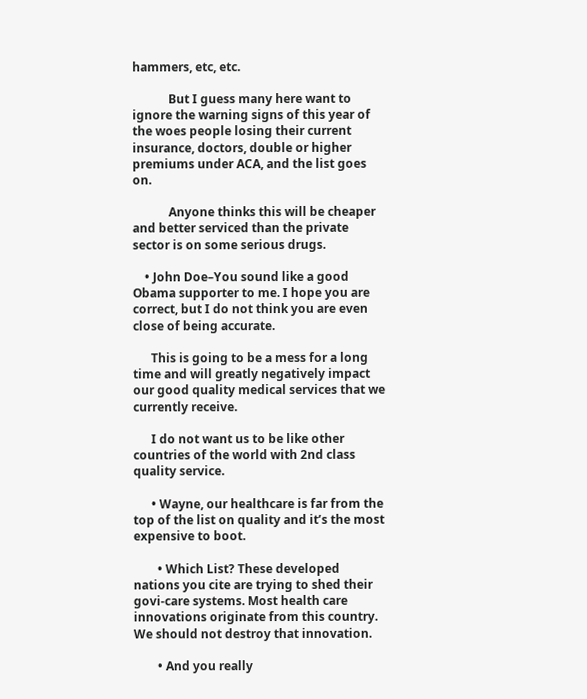hammers, etc, etc.

            But I guess many here want to ignore the warning signs of this year of the woes people losing their current insurance, doctors, double or higher premiums under ACA, and the list goes on.

            Anyone thinks this will be cheaper and better serviced than the private sector is on some serious drugs.

    • John Doe–You sound like a good Obama supporter to me. I hope you are correct, but I do not think you are even close of being accurate.

      This is going to be a mess for a long time and will greatly negatively impact our good quality medical services that we currently receive.

      I do not want us to be like other countries of the world with 2nd class quality service.

      • Wayne, our healthcare is far from the top of the list on quality and it’s the most expensive to boot.

        • Which List? These developed nations you cite are trying to shed their govi-care systems. Most health care innovations originate from this country. We should not destroy that innovation.

        • And you really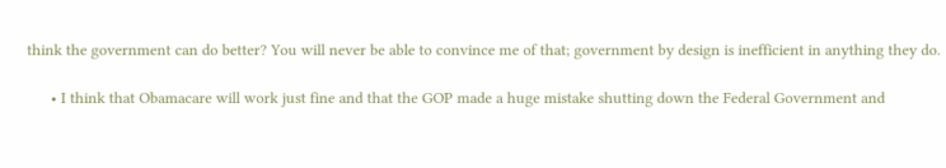think the government can do better? You will never be able to convince me of that; government by design is inefficient in anything they do.

      • I think that Obamacare will work just fine and that the GOP made a huge mistake shutting down the Federal Government and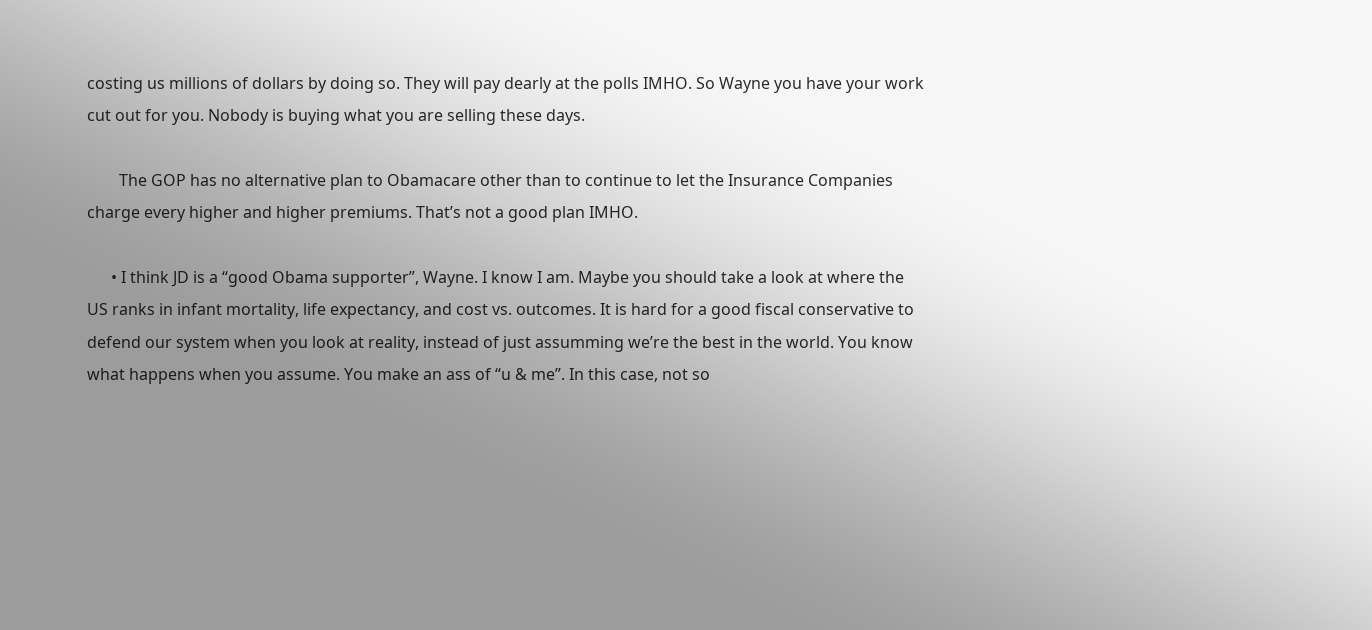costing us millions of dollars by doing so. They will pay dearly at the polls IMHO. So Wayne you have your work cut out for you. Nobody is buying what you are selling these days.

        The GOP has no alternative plan to Obamacare other than to continue to let the Insurance Companies charge every higher and higher premiums. That’s not a good plan IMHO.

      • I think JD is a “good Obama supporter”, Wayne. I know I am. Maybe you should take a look at where the US ranks in infant mortality, life expectancy, and cost vs. outcomes. It is hard for a good fiscal conservative to defend our system when you look at reality, instead of just assumming we’re the best in the world. You know what happens when you assume. You make an ass of “u & me”. In this case, not so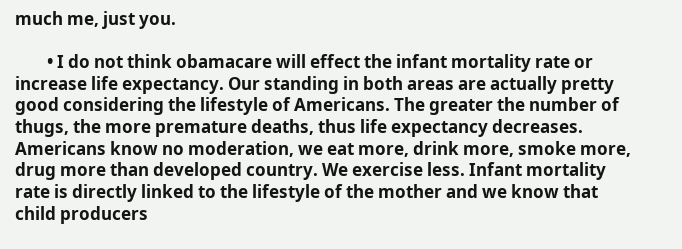much me, just you.

        • I do not think obamacare will effect the infant mortality rate or increase life expectancy. Our standing in both areas are actually pretty good considering the lifestyle of Americans. The greater the number of thugs, the more premature deaths, thus life expectancy decreases. Americans know no moderation, we eat more, drink more, smoke more, drug more than developed country. We exercise less. Infant mortality rate is directly linked to the lifestyle of the mother and we know that child producers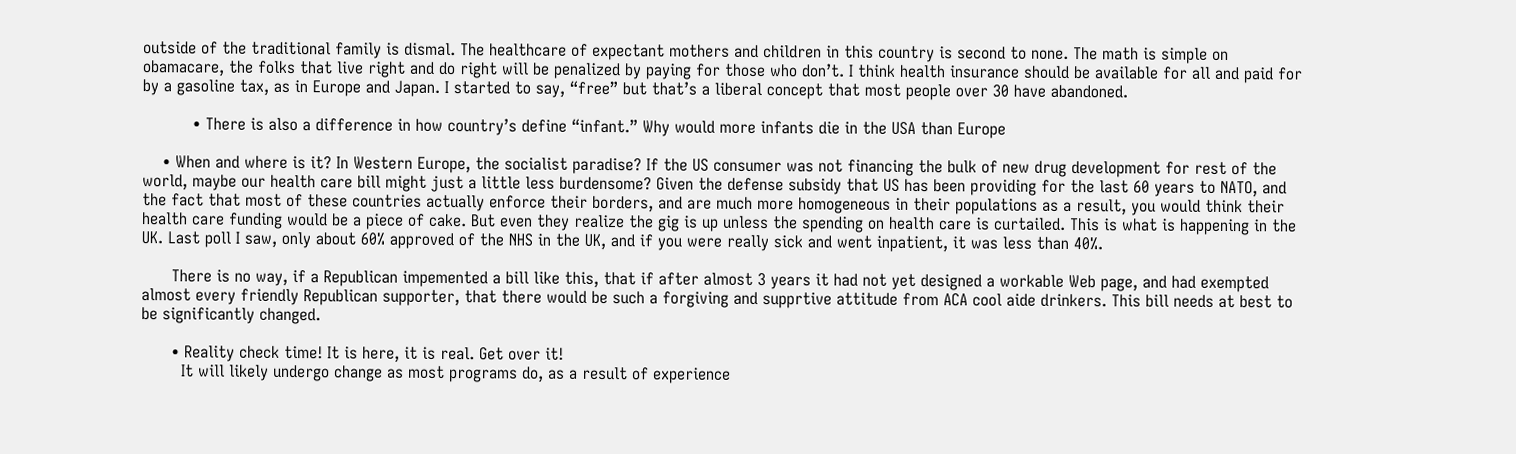outside of the traditional family is dismal. The healthcare of expectant mothers and children in this country is second to none. The math is simple on obamacare, the folks that live right and do right will be penalized by paying for those who don’t. I think health insurance should be available for all and paid for by a gasoline tax, as in Europe and Japan. I started to say, “free” but that’s a liberal concept that most people over 30 have abandoned.

          • There is also a difference in how country’s define “infant.” Why would more infants die in the USA than Europe

    • When and where is it? In Western Europe, the socialist paradise? If the US consumer was not financing the bulk of new drug development for rest of the world, maybe our health care bill might just a little less burdensome? Given the defense subsidy that US has been providing for the last 60 years to NATO, and the fact that most of these countries actually enforce their borders, and are much more homogeneous in their populations as a result, you would think their health care funding would be a piece of cake. But even they realize the gig is up unless the spending on health care is curtailed. This is what is happening in the UK. Last poll I saw, only about 60% approved of the NHS in the UK, and if you were really sick and went inpatient, it was less than 40%.

      There is no way, if a Republican impemented a bill like this, that if after almost 3 years it had not yet designed a workable Web page, and had exempted almost every friendly Republican supporter, that there would be such a forgiving and supprtive attitude from ACA cool aide drinkers. This bill needs at best to be significantly changed.

      • Reality check time! It is here, it is real. Get over it!
        It will likely undergo change as most programs do, as a result of experience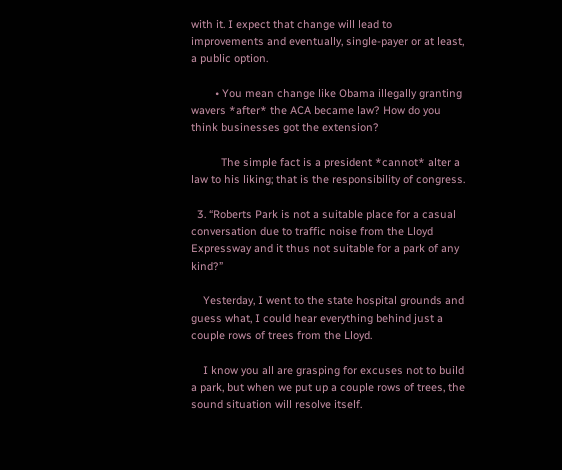with it. I expect that change will lead to improvements and eventually, single-payer or at least, a public option.

        • You mean change like Obama illegally granting wavers *after* the ACA became law? How do you think businesses got the extension?

          The simple fact is a president *cannot* alter a law to his liking; that is the responsibility of congress.

  3. “Roberts Park is not a suitable place for a casual conversation due to traffic noise from the Lloyd Expressway and it thus not suitable for a park of any kind?”

    Yesterday, I went to the state hospital grounds and guess what, I could hear everything behind just a couple rows of trees from the Lloyd.

    I know you all are grasping for excuses not to build a park, but when we put up a couple rows of trees, the sound situation will resolve itself.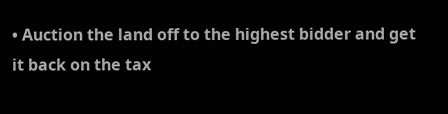• Auction the land off to the highest bidder and get it back on the tax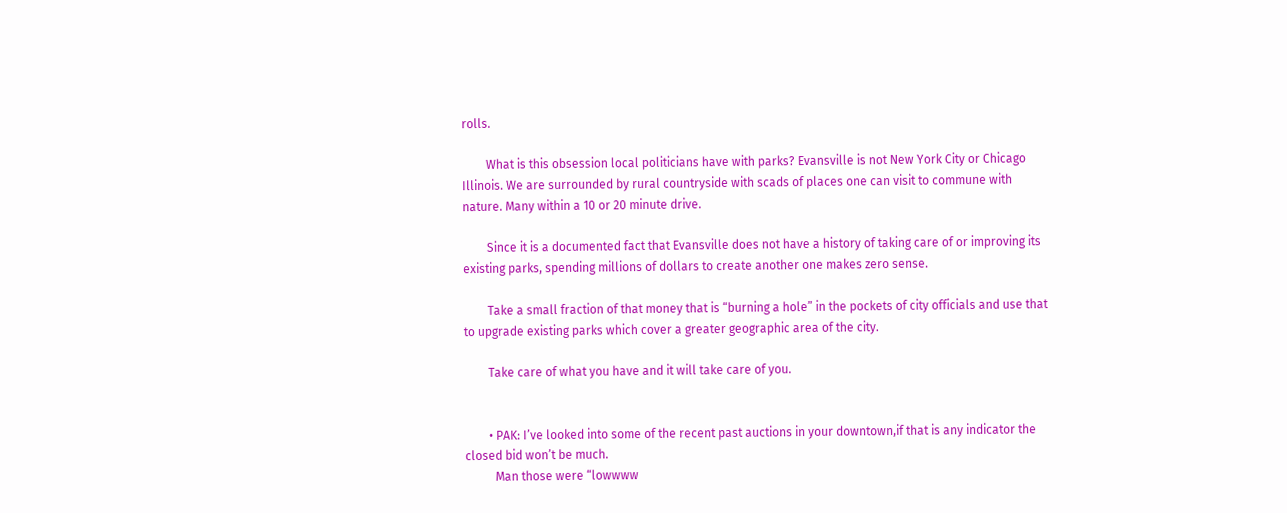rolls.

        What is this obsession local politicians have with parks? Evansville is not New York City or Chicago Illinois. We are surrounded by rural countryside with scads of places one can visit to commune with nature. Many within a 10 or 20 minute drive.

        Since it is a documented fact that Evansville does not have a history of taking care of or improving its existing parks, spending millions of dollars to create another one makes zero sense.

        Take a small fraction of that money that is “burning a hole” in the pockets of city officials and use that to upgrade existing parks which cover a greater geographic area of the city.

        Take care of what you have and it will take care of you.


        • PAK: I’ve looked into some of the recent past auctions in your downtown,if that is any indicator the closed bid won’t be much.
          Man those were “lowwww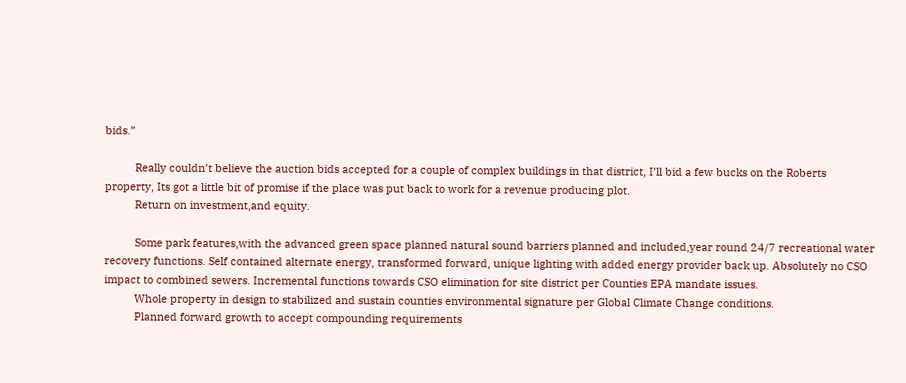bids.”

          Really couldn’t believe the auction bids accepted for a couple of complex buildings in that district, I’ll bid a few bucks on the Roberts property, Its got a little bit of promise if the place was put back to work for a revenue producing plot.
          Return on investment,and equity.

          Some park features,with the advanced green space planned natural sound barriers planned and included,year round 24/7 recreational water recovery functions. Self contained alternate energy, transformed forward, unique lighting with added energy provider back up. Absolutely no CSO impact to combined sewers. Incremental functions towards CSO elimination for site district per Counties EPA mandate issues.
          Whole property in design to stabilized and sustain counties environmental signature per Global Climate Change conditions.
          Planned forward growth to accept compounding requirements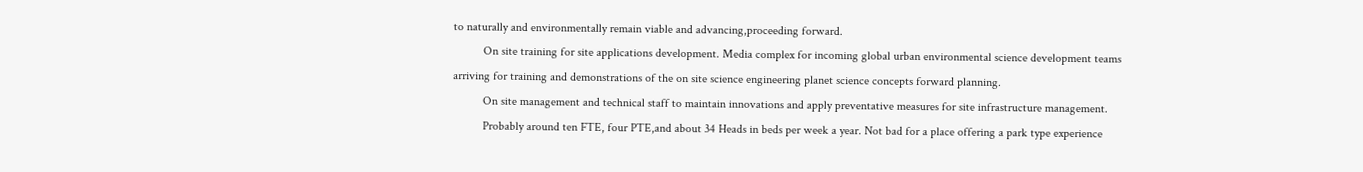to naturally and environmentally remain viable and advancing,proceeding forward.
          On site training for site applications development. Media complex for incoming global urban environmental science development teams arriving for training and demonstrations of the on site science engineering planet science concepts forward planning.
          On site management and technical staff to maintain innovations and apply preventative measures for site infrastructure management.
          Probably around ten FTE, four PTE,and about 34 Heads in beds per week a year. Not bad for a place offering a park type experience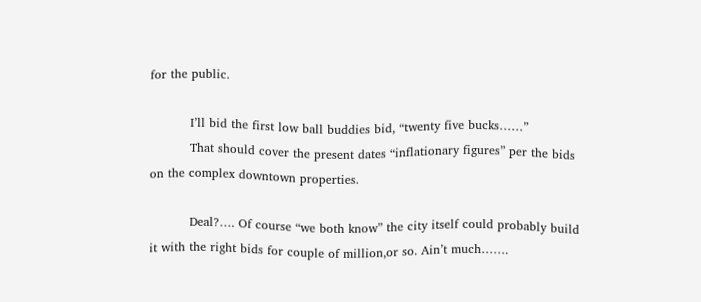for the public.

          I’ll bid the first low ball buddies bid, “twenty five bucks……”
          That should cover the present dates “inflationary figures” per the bids on the complex downtown properties.

          Deal?…. Of course “we both know” the city itself could probably build it with the right bids for couple of million,or so. Ain’t much…….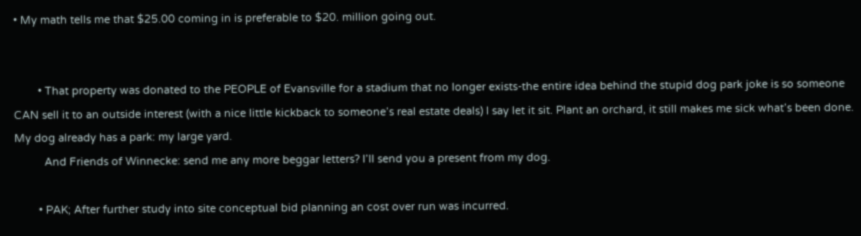• My math tells me that $25.00 coming in is preferable to $20. million going out.


        • That property was donated to the PEOPLE of Evansville for a stadium that no longer exists-the entire idea behind the stupid dog park joke is so someone CAN sell it to an outside interest (with a nice little kickback to someone’s real estate deals) I say let it sit. Plant an orchard, it still makes me sick what’s been done. My dog already has a park: my large yard.
          And Friends of Winnecke: send me any more beggar letters? I’ll send you a present from my dog.

        • PAK; After further study into site conceptual bid planning an cost over run was incurred.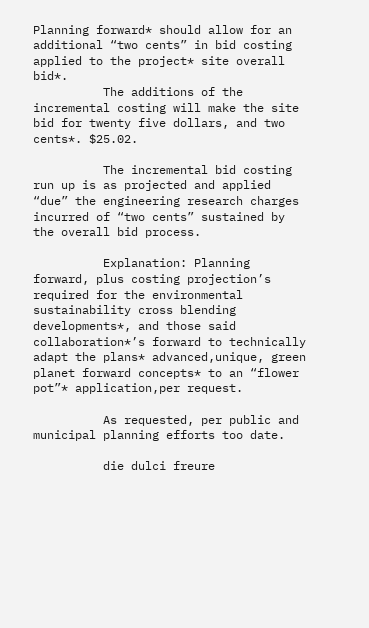Planning forward* should allow for an additional “two cents” in bid costing applied to the project* site overall bid*.
          The additions of the incremental costing will make the site bid for twenty five dollars, and two cents*. $25.02.

          The incremental bid costing run up is as projected and applied “due” the engineering research charges incurred of “two cents” sustained by the overall bid process.

          Explanation: Planning forward, plus costing projection’s required for the environmental sustainability cross blending developments*, and those said collaboration*’s forward to technically adapt the plans* advanced,unique, green planet forward concepts* to an “flower pot”* application,per request.

          As requested, per public and municipal planning efforts too date.

          die dulci freure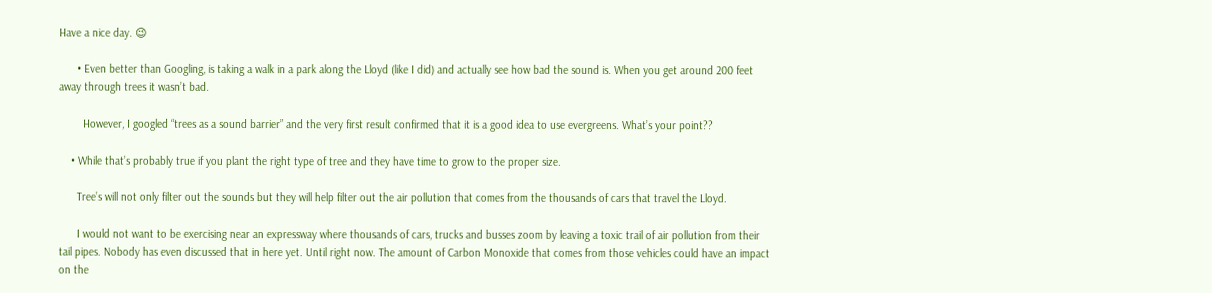Have a nice day. 😉

      • Even better than Googling, is taking a walk in a park along the Lloyd (like I did) and actually see how bad the sound is. When you get around 200 feet away through trees it wasn’t bad.

        However, I googled “trees as a sound barrier” and the very first result confirmed that it is a good idea to use evergreens. What’s your point??

    • While that’s probably true if you plant the right type of tree and they have time to grow to the proper size.

      Tree’s will not only filter out the sounds but they will help filter out the air pollution that comes from the thousands of cars that travel the Lloyd.

      I would not want to be exercising near an expressway where thousands of cars, trucks and busses zoom by leaving a toxic trail of air pollution from their tail pipes. Nobody has even discussed that in here yet. Until right now. The amount of Carbon Monoxide that comes from those vehicles could have an impact on the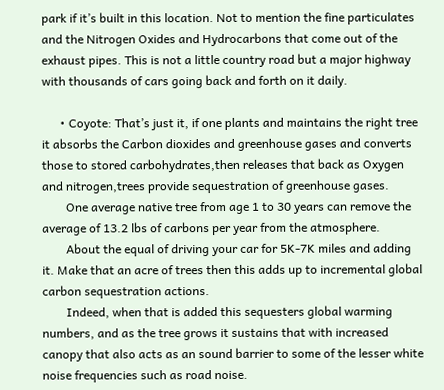park if it’s built in this location. Not to mention the fine particulates and the Nitrogen Oxides and Hydrocarbons that come out of the exhaust pipes. This is not a little country road but a major highway with thousands of cars going back and forth on it daily.

      • Coyote: That’s just it, if one plants and maintains the right tree it absorbs the Carbon dioxides and greenhouse gases and converts those to stored carbohydrates,then releases that back as Oxygen and nitrogen,trees provide sequestration of greenhouse gases.
        One average native tree from age 1 to 30 years can remove the average of 13.2 lbs of carbons per year from the atmosphere.
        About the equal of driving your car for 5K-7K miles and adding it. Make that an acre of trees then this adds up to incremental global carbon sequestration actions.
        Indeed, when that is added this sequesters global warming numbers, and as the tree grows it sustains that with increased canopy that also acts as an sound barrier to some of the lesser white noise frequencies such as road noise.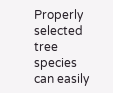Properly selected tree species can easily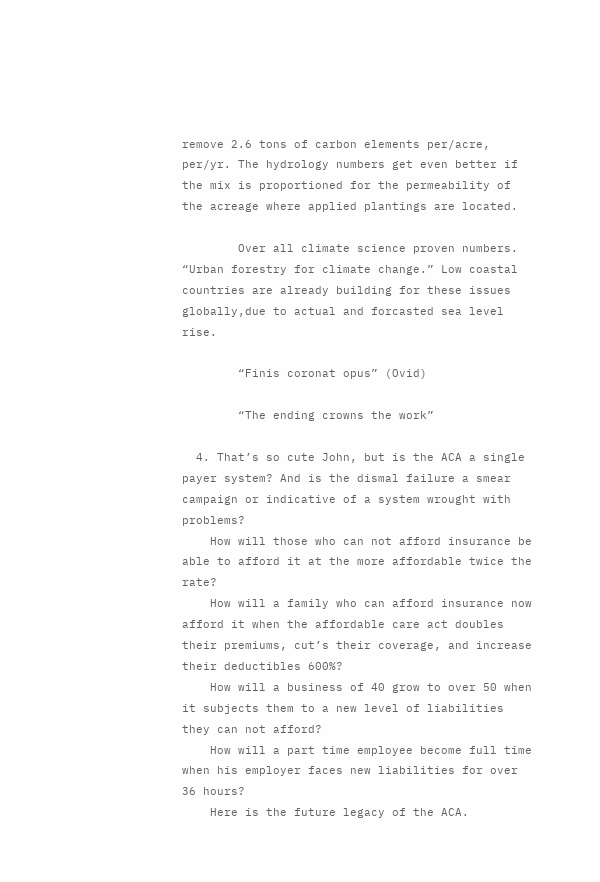remove 2.6 tons of carbon elements per/acre, per/yr. The hydrology numbers get even better if the mix is proportioned for the permeability of the acreage where applied plantings are located.

        Over all climate science proven numbers. “Urban forestry for climate change.” Low coastal countries are already building for these issues globally,due to actual and forcasted sea level rise.

        “Finis coronat opus” (Ovid)

        “The ending crowns the work”

  4. That’s so cute John, but is the ACA a single payer system? And is the dismal failure a smear campaign or indicative of a system wrought with problems?
    How will those who can not afford insurance be able to afford it at the more affordable twice the rate?
    How will a family who can afford insurance now afford it when the affordable care act doubles their premiums, cut’s their coverage, and increase their deductibles 600%?
    How will a business of 40 grow to over 50 when it subjects them to a new level of liabilities they can not afford?
    How will a part time employee become full time when his employer faces new liabilities for over 36 hours?
    Here is the future legacy of the ACA.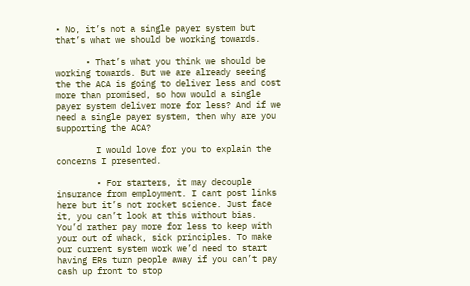• No, it’s not a single payer system but that’s what we should be working towards.

      • That’s what you think we should be working towards. But we are already seeing the the ACA is going to deliver less and cost more than promised, so how would a single payer system deliver more for less? And if we need a single payer system, then why are you supporting the ACA?

        I would love for you to explain the concerns I presented.

        • For starters, it may decouple insurance from employment. I cant post links here but it’s not rocket science. Just face it, you can’t look at this without bias. You’d rather pay more for less to keep with your out of whack, sick principles. To make our current system work we’d need to start having ERs turn people away if you can’t pay cash up front to stop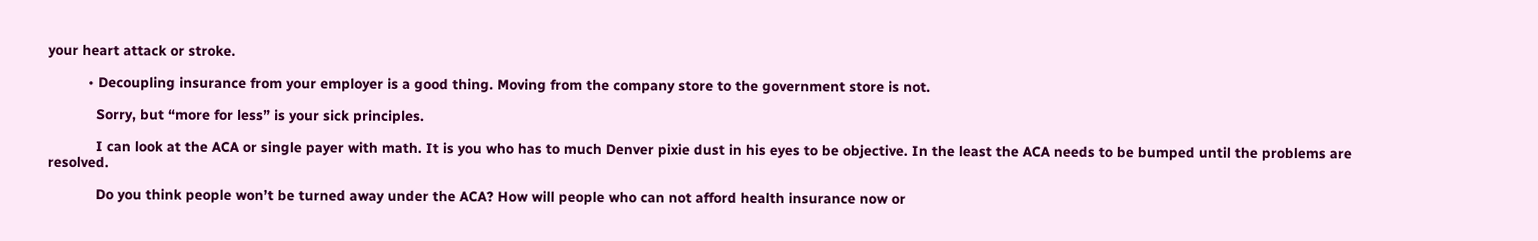your heart attack or stroke.

          • Decoupling insurance from your employer is a good thing. Moving from the company store to the government store is not.

            Sorry, but “more for less” is your sick principles.

            I can look at the ACA or single payer with math. It is you who has to much Denver pixie dust in his eyes to be objective. In the least the ACA needs to be bumped until the problems are resolved.

            Do you think people won’t be turned away under the ACA? How will people who can not afford health insurance now or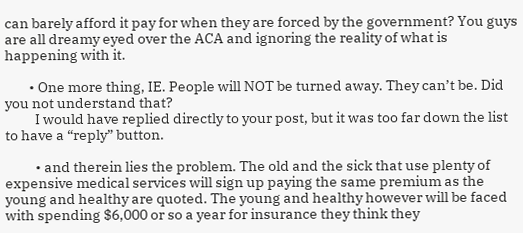can barely afford it pay for when they are forced by the government? You guys are all dreamy eyed over the ACA and ignoring the reality of what is happening with it.

        • One more thing, IE. People will NOT be turned away. They can’t be. Did you not understand that?
          I would have replied directly to your post, but it was too far down the list to have a “reply” button.

          • and therein lies the problem. The old and the sick that use plenty of expensive medical services will sign up paying the same premium as the young and healthy are quoted. The young and healthy however will be faced with spending $6,000 or so a year for insurance they think they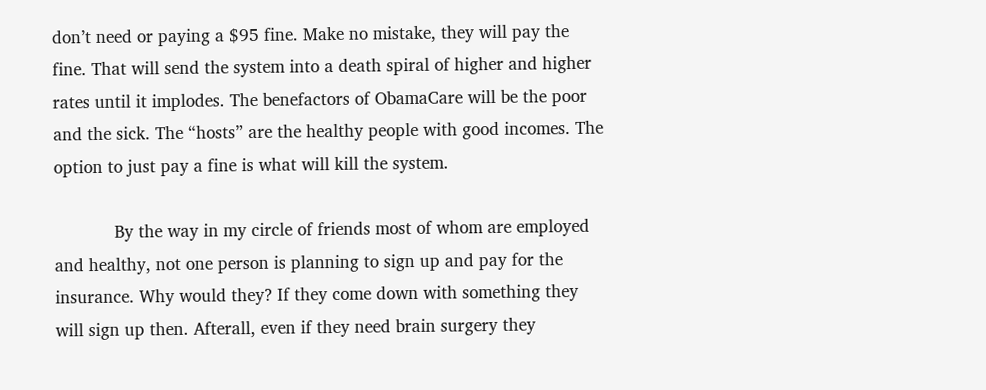don’t need or paying a $95 fine. Make no mistake, they will pay the fine. That will send the system into a death spiral of higher and higher rates until it implodes. The benefactors of ObamaCare will be the poor and the sick. The “hosts” are the healthy people with good incomes. The option to just pay a fine is what will kill the system.

            By the way in my circle of friends most of whom are employed and healthy, not one person is planning to sign up and pay for the insurance. Why would they? If they come down with something they will sign up then. Afterall, even if they need brain surgery they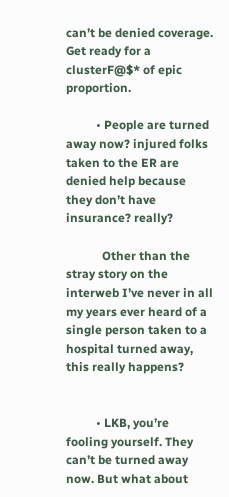can’t be denied coverage. Get ready for a clusterF@$* of epic proportion.

          • People are turned away now? injured folks taken to the ER are denied help because they don’t have insurance? really?

            Other than the stray story on the interweb I’ve never in all my years ever heard of a single person taken to a hospital turned away, this really happens?


          • LKB, you’re fooling yourself. They can’t be turned away now. But what about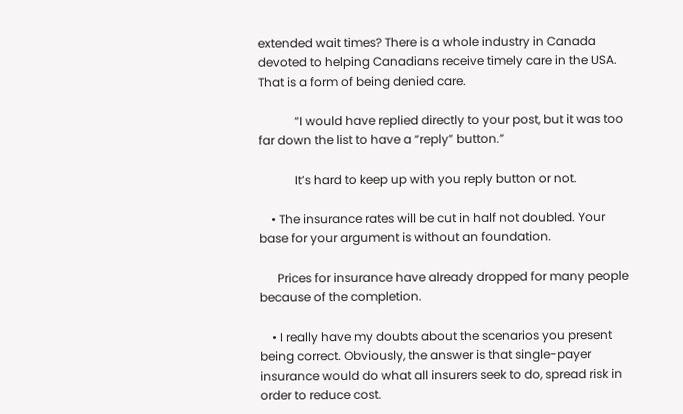extended wait times? There is a whole industry in Canada devoted to helping Canadians receive timely care in the USA. That is a form of being denied care.

            “I would have replied directly to your post, but it was too far down the list to have a “reply” button.”

            It’s hard to keep up with you reply button or not.

    • The insurance rates will be cut in half not doubled. Your base for your argument is without an foundation.

      Prices for insurance have already dropped for many people because of the completion.

    • I really have my doubts about the scenarios you present being correct. Obviously, the answer is that single-payer insurance would do what all insurers seek to do, spread risk in order to reduce cost.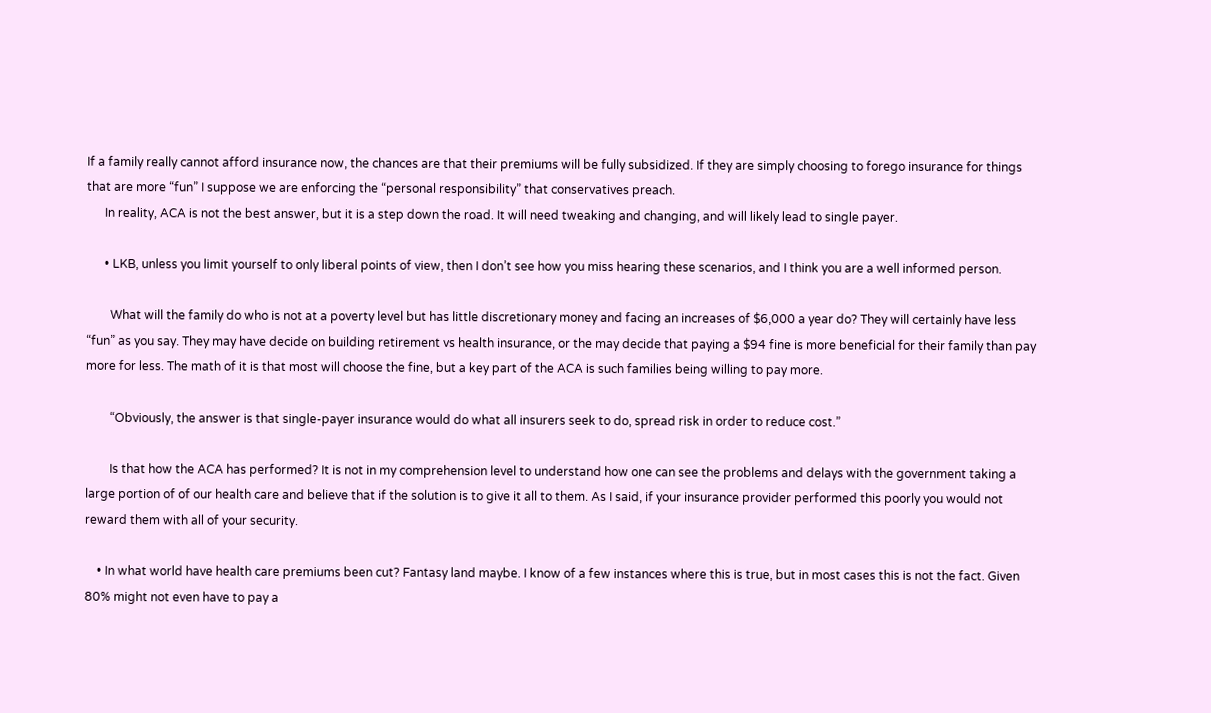If a family really cannot afford insurance now, the chances are that their premiums will be fully subsidized. If they are simply choosing to forego insurance for things that are more “fun” I suppose we are enforcing the “personal responsibility” that conservatives preach.
      In reality, ACA is not the best answer, but it is a step down the road. It will need tweaking and changing, and will likely lead to single payer.

      • LKB, unless you limit yourself to only liberal points of view, then I don’t see how you miss hearing these scenarios, and I think you are a well informed person.

        What will the family do who is not at a poverty level but has little discretionary money and facing an increases of $6,000 a year do? They will certainly have less “fun” as you say. They may have decide on building retirement vs health insurance, or the may decide that paying a $94 fine is more beneficial for their family than pay more for less. The math of it is that most will choose the fine, but a key part of the ACA is such families being willing to pay more.

        “Obviously, the answer is that single-payer insurance would do what all insurers seek to do, spread risk in order to reduce cost.”

        Is that how the ACA has performed? It is not in my comprehension level to understand how one can see the problems and delays with the government taking a large portion of of our health care and believe that if the solution is to give it all to them. As I said, if your insurance provider performed this poorly you would not reward them with all of your security.

    • In what world have health care premiums been cut? Fantasy land maybe. I know of a few instances where this is true, but in most cases this is not the fact. Given 80% might not even have to pay a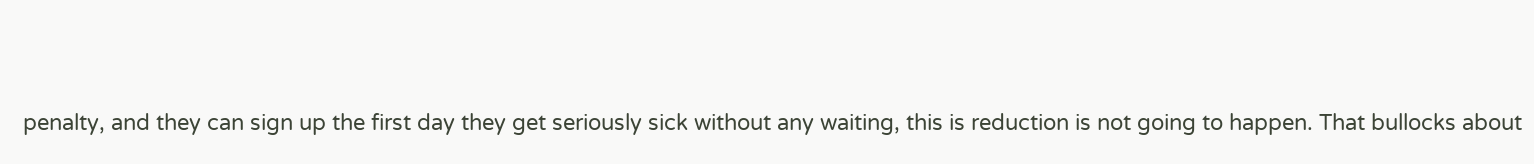penalty, and they can sign up the first day they get seriously sick without any waiting, this is reduction is not going to happen. That bullocks about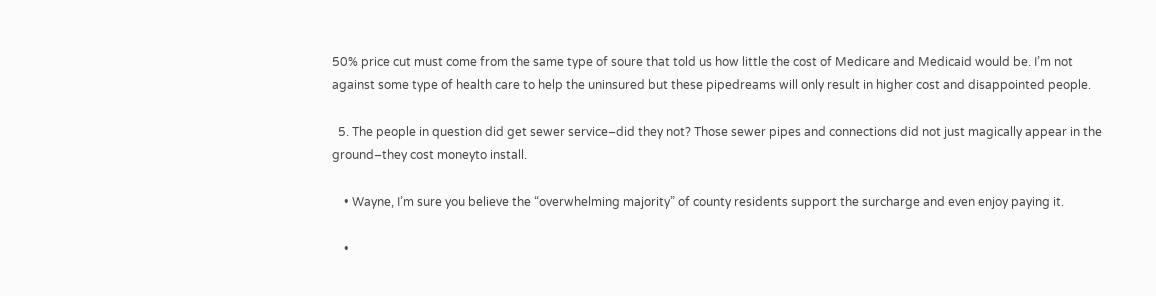50% price cut must come from the same type of soure that told us how little the cost of Medicare and Medicaid would be. I’m not against some type of health care to help the uninsured but these pipedreams will only result in higher cost and disappointed people.

  5. The people in question did get sewer service–did they not? Those sewer pipes and connections did not just magically appear in the ground–they cost moneyto install.

    • Wayne, I’m sure you believe the “overwhelming majority” of county residents support the surcharge and even enjoy paying it.

    •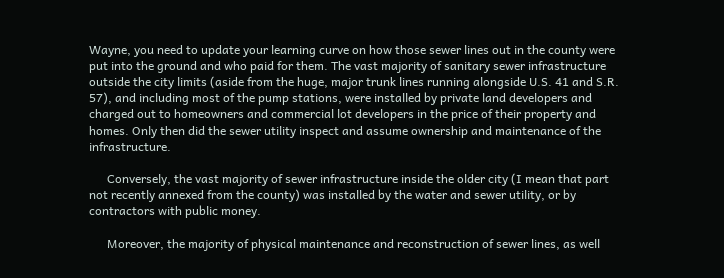Wayne, you need to update your learning curve on how those sewer lines out in the county were put into the ground and who paid for them. The vast majority of sanitary sewer infrastructure outside the city limits (aside from the huge, major trunk lines running alongside U.S. 41 and S.R. 57), and including most of the pump stations, were installed by private land developers and charged out to homeowners and commercial lot developers in the price of their property and homes. Only then did the sewer utility inspect and assume ownership and maintenance of the infrastructure.

      Conversely, the vast majority of sewer infrastructure inside the older city (I mean that part not recently annexed from the county) was installed by the water and sewer utility, or by contractors with public money.

      Moreover, the majority of physical maintenance and reconstruction of sewer lines, as well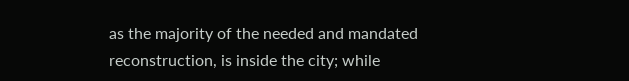as the majority of the needed and mandated reconstruction, is inside the city; while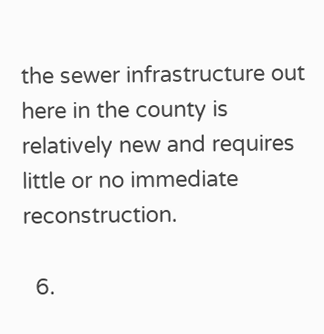the sewer infrastructure out here in the county is relatively new and requires little or no immediate reconstruction.

  6.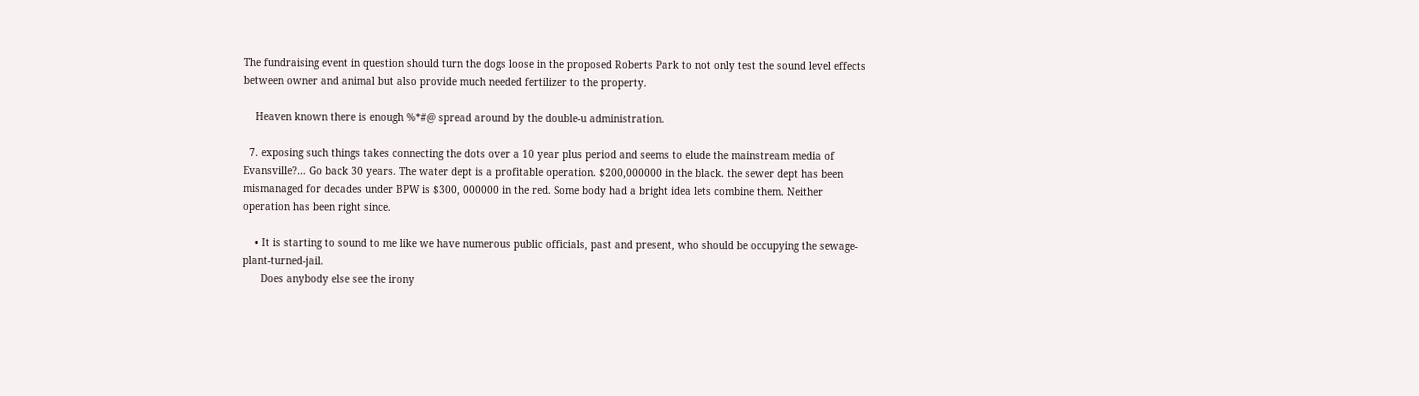The fundraising event in question should turn the dogs loose in the proposed Roberts Park to not only test the sound level effects between owner and animal but also provide much needed fertilizer to the property.

    Heaven known there is enough %*#@ spread around by the double-u administration.

  7. exposing such things takes connecting the dots over a 10 year plus period and seems to elude the mainstream media of Evansville?… Go back 30 years. The water dept is a profitable operation. $200,000000 in the black. the sewer dept has been mismanaged for decades under BPW is $300, 000000 in the red. Some body had a bright idea lets combine them. Neither operation has been right since.

    • It is starting to sound to me like we have numerous public officials, past and present, who should be occupying the sewage-plant-turned-jail.
      Does anybody else see the irony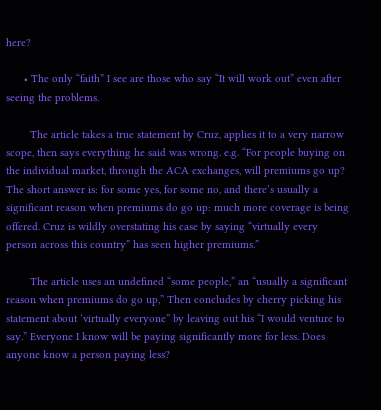here?

      • The only “faith” I see are those who say “It will work out” even after seeing the problems.

        The article takes a true statement by Cruz, applies it to a very narrow scope, then says everything he said was wrong. e.g. “For people buying on the individual market, through the ACA exchanges, will premiums go up? The short answer is: for some yes, for some no, and there’s usually a significant reason when premiums do go up: much more coverage is being offered. Cruz is wildly overstating his case by saying “virtually every person across this country” has seen higher premiums.”

        The article uses an undefined “some people,” an “usually a significant reason when premiums do go up,” Then concludes by cherry picking his statement about ‘virtually everyone” by leaving out his “I would venture to say.” Everyone I know will be paying significantly more for less. Does anyone know a person paying less?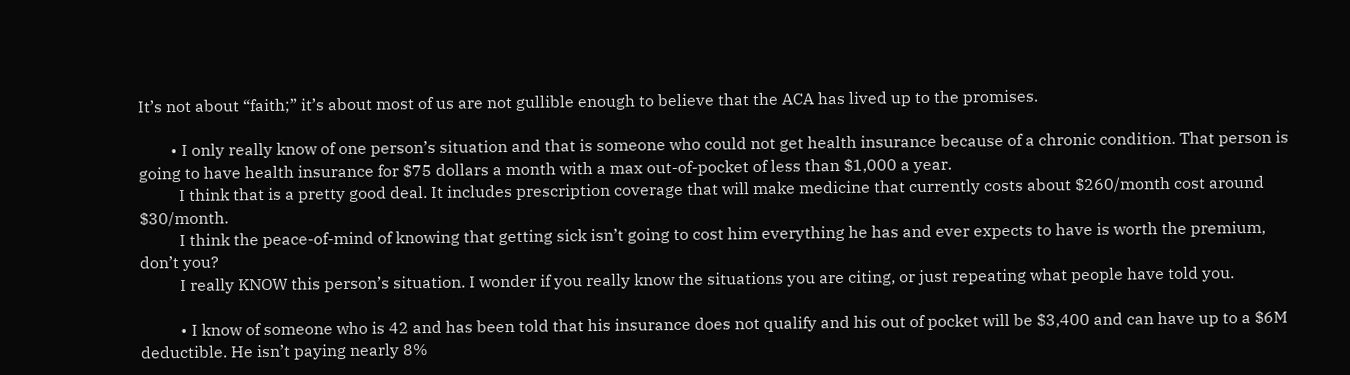It’s not about “faith;” it’s about most of us are not gullible enough to believe that the ACA has lived up to the promises.

        • I only really know of one person’s situation and that is someone who could not get health insurance because of a chronic condition. That person is going to have health insurance for $75 dollars a month with a max out-of-pocket of less than $1,000 a year.
          I think that is a pretty good deal. It includes prescription coverage that will make medicine that currently costs about $260/month cost around $30/month.
          I think the peace-of-mind of knowing that getting sick isn’t going to cost him everything he has and ever expects to have is worth the premium, don’t you?
          I really KNOW this person’s situation. I wonder if you really know the situations you are citing, or just repeating what people have told you.

          • I know of someone who is 42 and has been told that his insurance does not qualify and his out of pocket will be $3,400 and can have up to a $6M deductible. He isn’t paying nearly 8%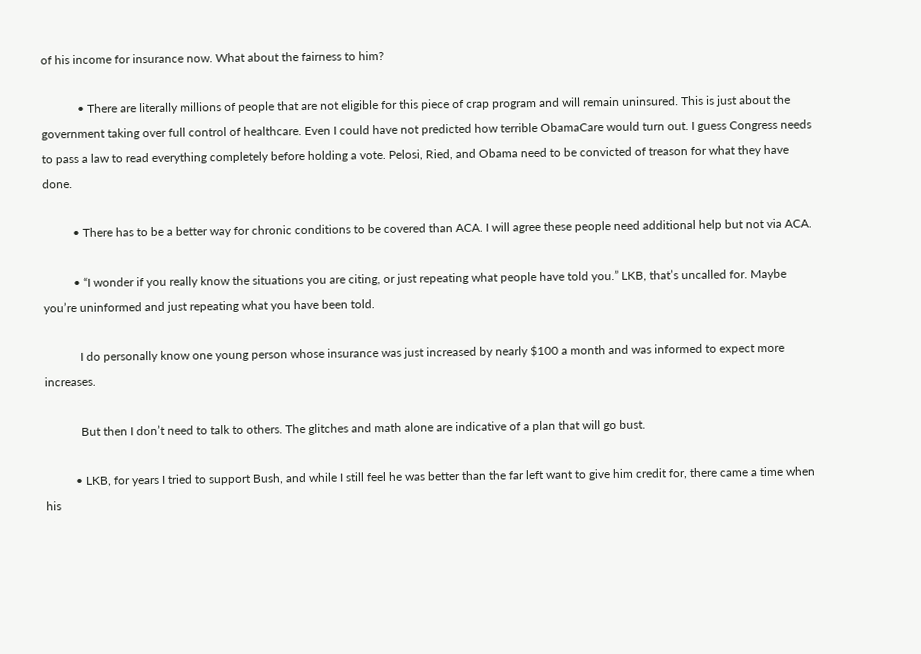of his income for insurance now. What about the fairness to him?

            • There are literally millions of people that are not eligible for this piece of crap program and will remain uninsured. This is just about the government taking over full control of healthcare. Even I could have not predicted how terrible ObamaCare would turn out. I guess Congress needs to pass a law to read everything completely before holding a vote. Pelosi, Ried, and Obama need to be convicted of treason for what they have done.

          • There has to be a better way for chronic conditions to be covered than ACA. I will agree these people need additional help but not via ACA.

          • “I wonder if you really know the situations you are citing, or just repeating what people have told you.” LKB, that’s uncalled for. Maybe you’re uninformed and just repeating what you have been told.

            I do personally know one young person whose insurance was just increased by nearly $100 a month and was informed to expect more increases.

            But then I don’t need to talk to others. The glitches and math alone are indicative of a plan that will go bust.

          • LKB, for years I tried to support Bush, and while I still feel he was better than the far left want to give him credit for, there came a time when his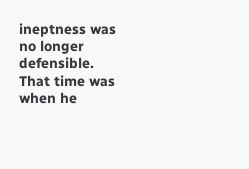ineptness was no longer defensible. That time was when he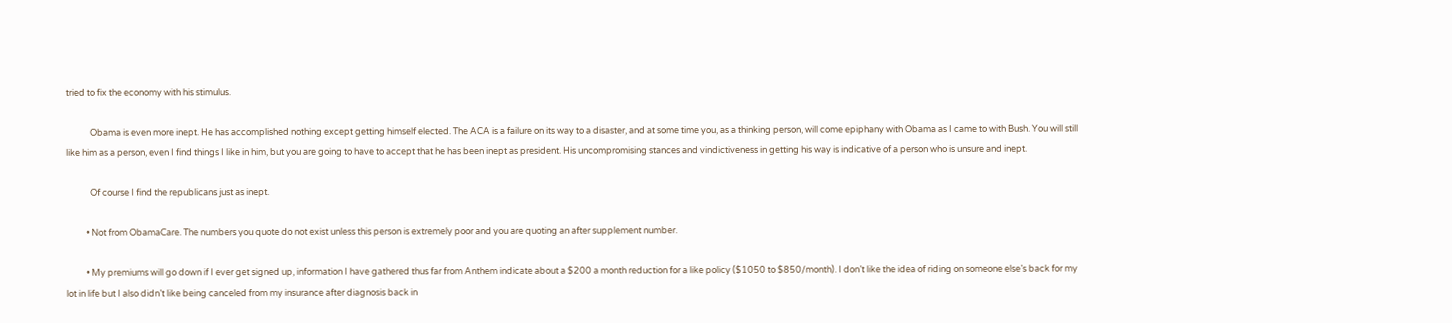tried to fix the economy with his stimulus.

            Obama is even more inept. He has accomplished nothing except getting himself elected. The ACA is a failure on its way to a disaster, and at some time you, as a thinking person, will come epiphany with Obama as I came to with Bush. You will still like him as a person, even I find things I like in him, but you are going to have to accept that he has been inept as president. His uncompromising stances and vindictiveness in getting his way is indicative of a person who is unsure and inept.

            Of course I find the republicans just as inept.

          • Not from ObamaCare. The numbers you quote do not exist unless this person is extremely poor and you are quoting an after supplement number.

          • My premiums will go down if I ever get signed up, information I have gathered thus far from Anthem indicate about a $200 a month reduction for a like policy ($1050 to $850/month). I don’t like the idea of riding on someone else’s back for my lot in life but I also didn’t like being canceled from my insurance after diagnosis back in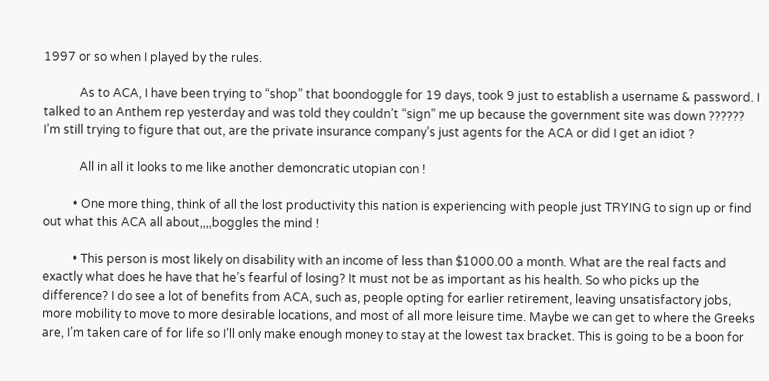1997 or so when I played by the rules.

            As to ACA, I have been trying to “shop” that boondoggle for 19 days, took 9 just to establish a username & password. I talked to an Anthem rep yesterday and was told they couldn’t “sign” me up because the government site was down ?????? I’m still trying to figure that out, are the private insurance company’s just agents for the ACA or did I get an idiot ?

            All in all it looks to me like another demoncratic utopian con !

          • One more thing, think of all the lost productivity this nation is experiencing with people just TRYING to sign up or find out what this ACA all about,,,,boggles the mind !

          • This person is most likely on disability with an income of less than $1000.00 a month. What are the real facts and exactly what does he have that he’s fearful of losing? It must not be as important as his health. So who picks up the difference? I do see a lot of benefits from ACA, such as, people opting for earlier retirement, leaving unsatisfactory jobs, more mobility to move to more desirable locations, and most of all more leisure time. Maybe we can get to where the Greeks are, I’m taken care of for life so I’ll only make enough money to stay at the lowest tax bracket. This is going to be a boon for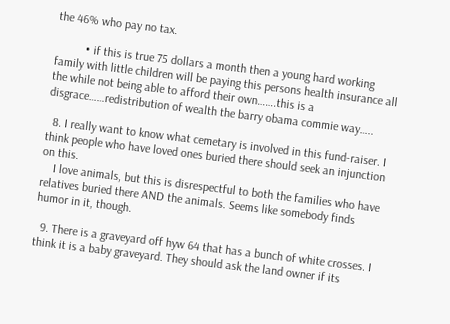the 46% who pay no tax.

          • if this is true 75 dollars a month then a young hard working family with little children will be paying this persons health insurance all the while not being able to afford their own…….this is a disgrace……redistribution of wealth the barry obama commie way…..

  8. I really want to know what cemetary is involved in this fund-raiser. I think people who have loved ones buried there should seek an injunction on this.
    I love animals, but this is disrespectful to both the families who have relatives buried there AND the animals. Seems like somebody finds humor in it, though.

  9. There is a graveyard off hyw 64 that has a bunch of white crosses. I think it is a baby graveyard. They should ask the land owner if its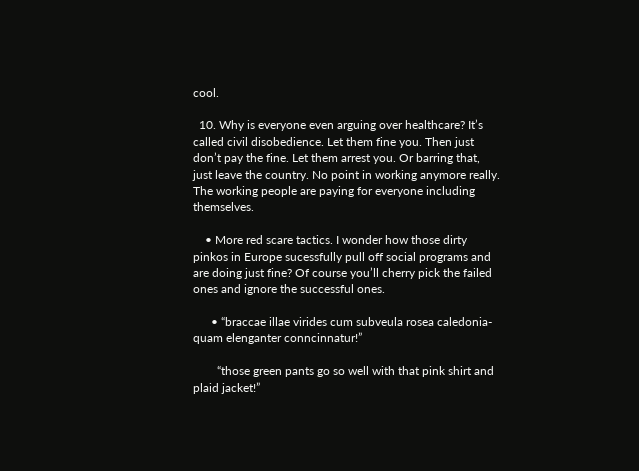cool.

  10. Why is everyone even arguing over healthcare? It’s called civil disobedience. Let them fine you. Then just don’t pay the fine. Let them arrest you. Or barring that, just leave the country. No point in working anymore really. The working people are paying for everyone including themselves.

    • More red scare tactics. I wonder how those dirty pinkos in Europe sucessfully pull off social programs and are doing just fine? Of course you’ll cherry pick the failed ones and ignore the successful ones.

      • “braccae illae virides cum subveula rosea caledonia-quam elenganter conncinnatur!”

        “those green pants go so well with that pink shirt and plaid jacket!”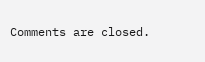Comments are closed.